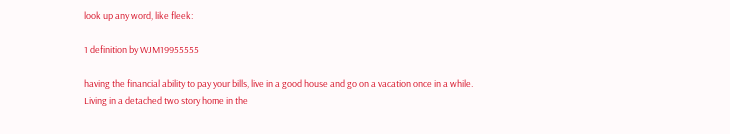look up any word, like fleek:

1 definition by WJM19955555

having the financial ability to pay your bills, live in a good house and go on a vacation once in a while.
Living in a detached two story home in the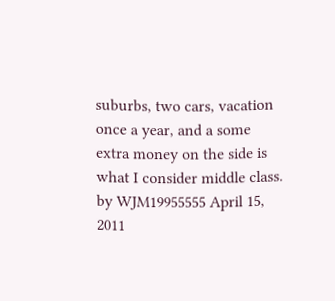suburbs, two cars, vacation once a year, and a some extra money on the side is what I consider middle class.
by WJM19955555 April 15, 2011